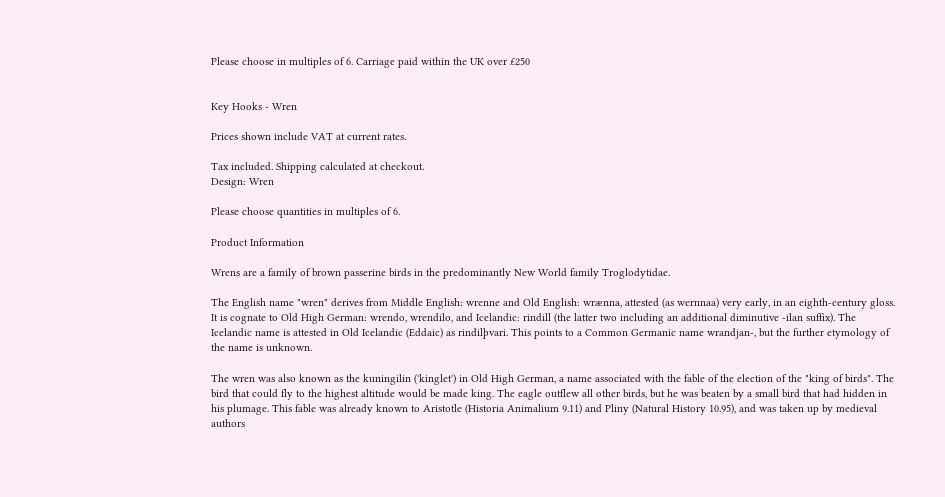Please choose in multiples of 6. Carriage paid within the UK over £250


Key Hooks - Wren

Prices shown include VAT at current rates.

Tax included. Shipping calculated at checkout.
Design: Wren

Please choose quantities in multiples of 6.

Product Information

Wrens are a family of brown passerine birds in the predominantly New World family Troglodytidae.

The English name "wren" derives from Middle English: wrenne and Old English: wrænna, attested (as wernnaa) very early, in an eighth-century gloss. It is cognate to Old High German: wrendo, wrendilo, and Icelandic: rindill (the latter two including an additional diminutive -ilan suffix). The Icelandic name is attested in Old Icelandic (Eddaic) as rindilþvari. This points to a Common Germanic name wrandjan-, but the further etymology of the name is unknown.

The wren was also known as the kuningilin ('kinglet') in Old High German, a name associated with the fable of the election of the "king of birds". The bird that could fly to the highest altitude would be made king. The eagle outflew all other birds, but he was beaten by a small bird that had hidden in his plumage. This fable was already known to Aristotle (Historia Animalium 9.11) and Pliny (Natural History 10.95), and was taken up by medieval authors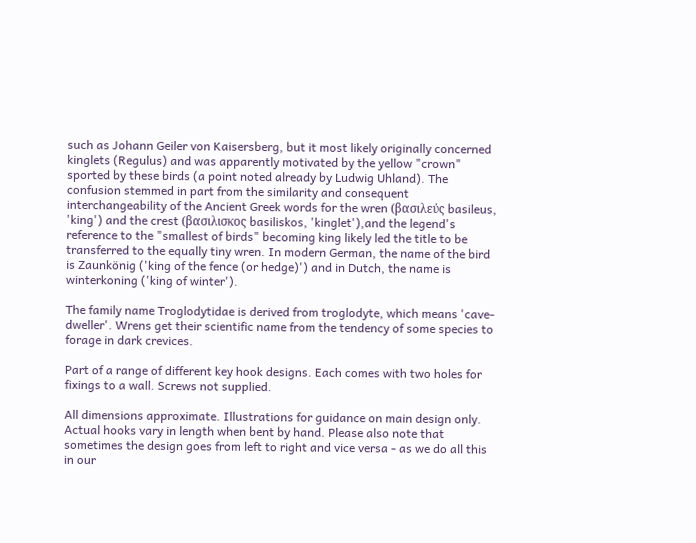such as Johann Geiler von Kaisersberg, but it most likely originally concerned kinglets (Regulus) and was apparently motivated by the yellow "crown" sported by these birds (a point noted already by Ludwig Uhland). The confusion stemmed in part from the similarity and consequent interchangeability of the Ancient Greek words for the wren (βασιλεύς basileus, 'king') and the crest (βασιλισκος basiliskos, 'kinglet'),and the legend's reference to the "smallest of birds" becoming king likely led the title to be transferred to the equally tiny wren. In modern German, the name of the bird is Zaunkönig ('king of the fence (or hedge)') and in Dutch, the name is winterkoning ('king of winter').

The family name Troglodytidae is derived from troglodyte, which means 'cave-dweller'. Wrens get their scientific name from the tendency of some species to forage in dark crevices.

Part of a range of different key hook designs. Each comes with two holes for fixings to a wall. Screws not supplied.

All dimensions approximate. Illustrations for guidance on main design only. Actual hooks vary in length when bent by hand. Please also note that sometimes the design goes from left to right and vice versa - as we do all this in our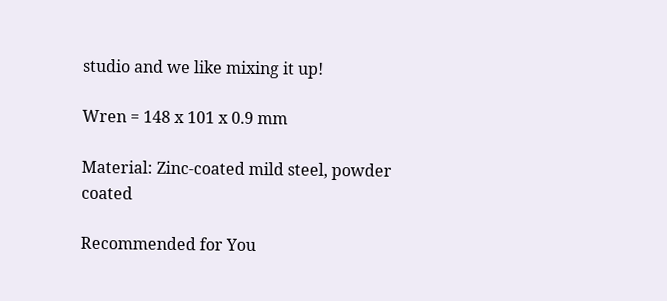studio and we like mixing it up!

Wren = 148 x 101 x 0.9 mm

Material: Zinc-coated mild steel, powder coated

Recommended for You